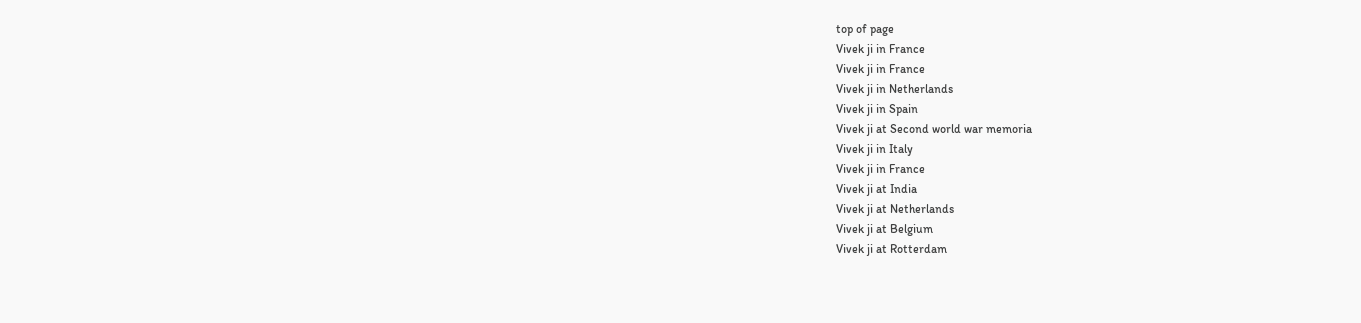top of page
Vivek ji in France
Vivek ji in France
Vivek ji in Netherlands
Vivek ji in Spain
Vivek ji at Second world war memoria
Vivek ji in Italy
Vivek ji in France
Vivek ji at India
Vivek ji at Netherlands
Vivek ji at Belgium
Vivek ji at Rotterdam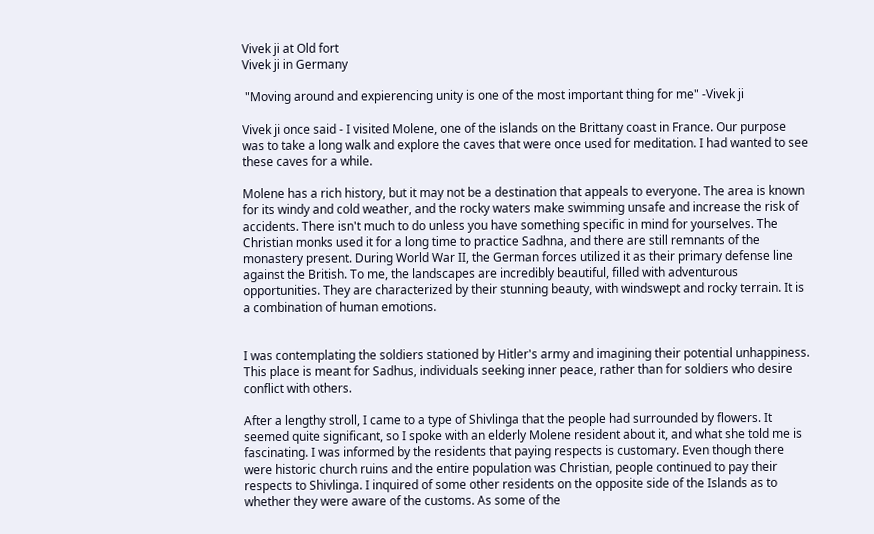Vivek ji at Old fort
Vivek ji in Germany

 "Moving around and expierencing unity is one of the most important thing for me" -Vivek ji

Vivek ji once said - I visited Molene, one of the islands on the Brittany coast in France. Our purpose was to take a long walk and explore the caves that were once used for meditation. I had wanted to see these caves for a while.

Molene has a rich history, but it may not be a destination that appeals to everyone. The area is known for its windy and cold weather, and the rocky waters make swimming unsafe and increase the risk of accidents. There isn't much to do unless you have something specific in mind for yourselves. The Christian monks used it for a long time to practice Sadhna, and there are still remnants of the monastery present. During World War II, the German forces utilized it as their primary defense line against the British. To me, the landscapes are incredibly beautiful, filled with adventurous opportunities. They are characterized by their stunning beauty, with windswept and rocky terrain. It is a combination of human emotions.


I was contemplating the soldiers stationed by Hitler's army and imagining their potential unhappiness. This place is meant for Sadhus, individuals seeking inner peace, rather than for soldiers who desire conflict with others.

After a lengthy stroll, I came to a type of Shivlinga that the people had surrounded by flowers. It seemed quite significant, so I spoke with an elderly Molene resident about it, and what she told me is fascinating. I was informed by the residents that paying respects is customary. Even though there were historic church ruins and the entire population was Christian, people continued to pay their respects to Shivlinga. I inquired of some other residents on the opposite side of the Islands as to whether they were aware of the customs. As some of the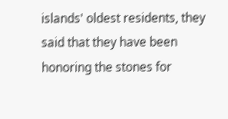islands' oldest residents, they said that they have been honoring the stones for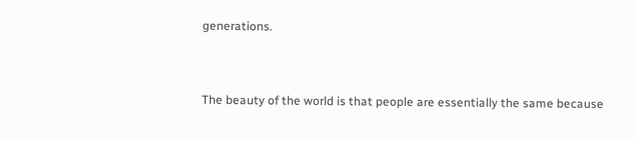generations.


The beauty of the world is that people are essentially the same because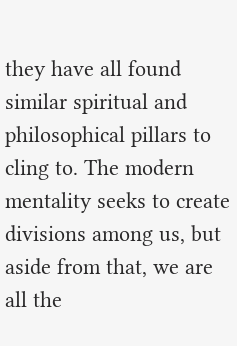they have all found similar spiritual and philosophical pillars to cling to. The modern mentality seeks to create divisions among us, but aside from that, we are all the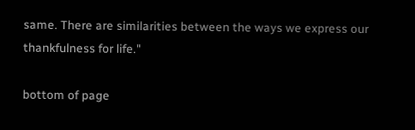same. There are similarities between the ways we express our thankfulness for life."

bottom of page